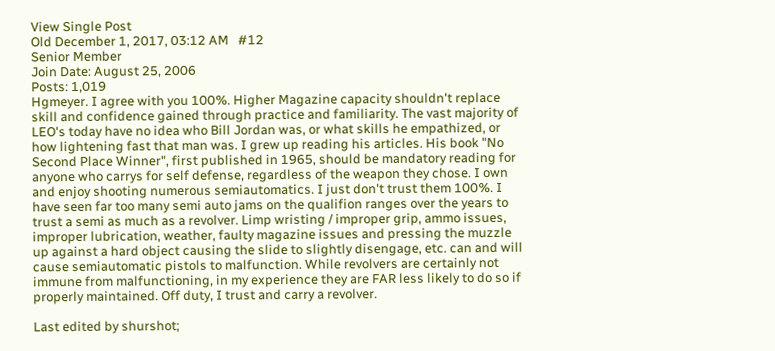View Single Post
Old December 1, 2017, 03:12 AM   #12
Senior Member
Join Date: August 25, 2006
Posts: 1,019
Hgmeyer. I agree with you 100%. Higher Magazine capacity shouldn't replace skill and confidence gained through practice and familiarity. The vast majority of LEO's today have no idea who Bill Jordan was, or what skills he empathized, or how lightening fast that man was. I grew up reading his articles. His book "No Second Place Winner", first published in 1965, should be mandatory reading for anyone who carrys for self defense, regardless of the weapon they chose. I own and enjoy shooting numerous semiautomatics. I just don't trust them 100%. I have seen far too many semi auto jams on the qualifion ranges over the years to trust a semi as much as a revolver. Limp wristing / improper grip, ammo issues, improper lubrication, weather, faulty magazine issues and pressing the muzzle up against a hard object causing the slide to slightly disengage, etc. can and will cause semiautomatic pistols to malfunction. While revolvers are certainly not immune from malfunctioning, in my experience they are FAR less likely to do so if properly maintained. Off duty, I trust and carry a revolver.

Last edited by shurshot;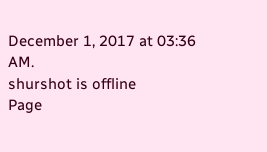December 1, 2017 at 03:36 AM.
shurshot is offline
Page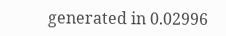generated in 0.02996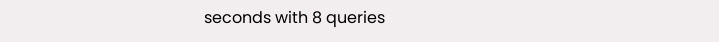seconds with 8 queries